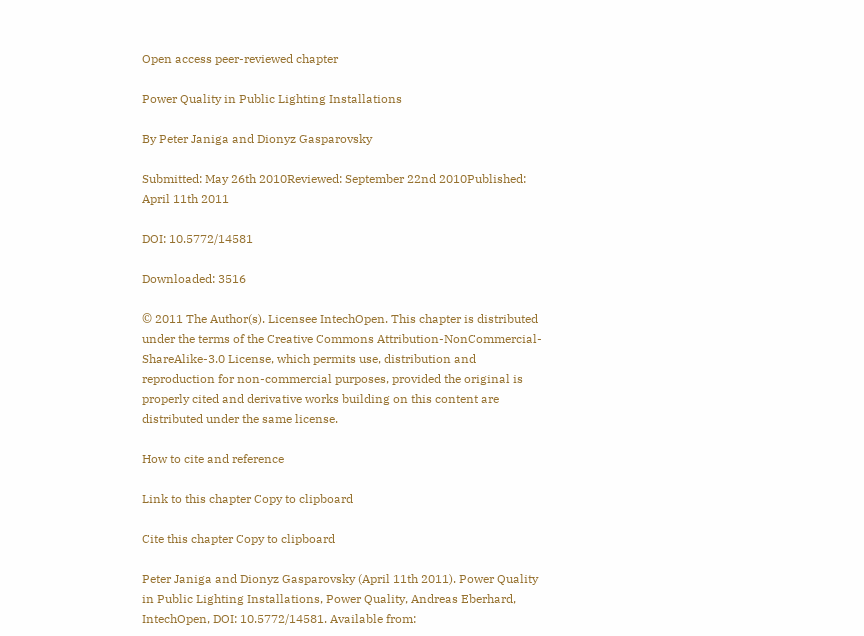Open access peer-reviewed chapter

Power Quality in Public Lighting Installations

By Peter Janiga and Dionyz Gasparovsky

Submitted: May 26th 2010Reviewed: September 22nd 2010Published: April 11th 2011

DOI: 10.5772/14581

Downloaded: 3516

© 2011 The Author(s). Licensee IntechOpen. This chapter is distributed under the terms of the Creative Commons Attribution-NonCommercial-ShareAlike-3.0 License, which permits use, distribution and reproduction for non-commercial purposes, provided the original is properly cited and derivative works building on this content are distributed under the same license.

How to cite and reference

Link to this chapter Copy to clipboard

Cite this chapter Copy to clipboard

Peter Janiga and Dionyz Gasparovsky (April 11th 2011). Power Quality in Public Lighting Installations, Power Quality, Andreas Eberhard, IntechOpen, DOI: 10.5772/14581. Available from: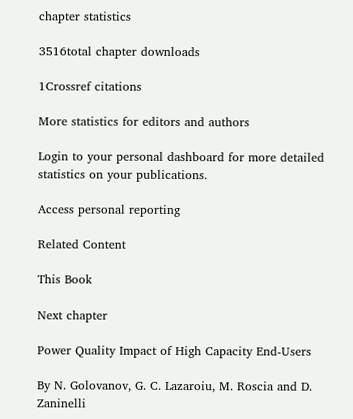chapter statistics

3516total chapter downloads

1Crossref citations

More statistics for editors and authors

Login to your personal dashboard for more detailed statistics on your publications.

Access personal reporting

Related Content

This Book

Next chapter

Power Quality Impact of High Capacity End-Users

By N. Golovanov, G. C. Lazaroiu, M. Roscia and D. Zaninelli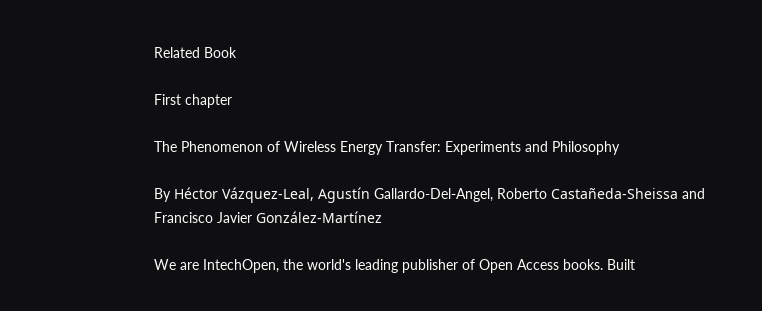Related Book

First chapter

The Phenomenon of Wireless Energy Transfer: Experiments and Philosophy

By Héctor Vázquez-Leal, Agustín Gallardo-Del-Angel, Roberto Castañeda-Sheissa and Francisco Javier González-Martínez

We are IntechOpen, the world's leading publisher of Open Access books. Built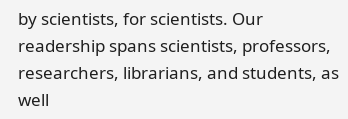by scientists, for scientists. Our readership spans scientists, professors, researchers, librarians, and students, as well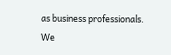as business professionals. We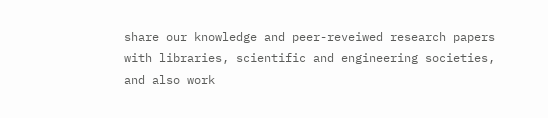share our knowledge and peer-reveiwed research papers with libraries, scientific and engineering societies, and also work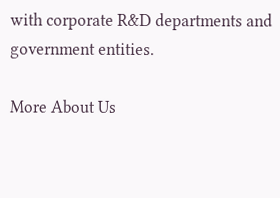with corporate R&D departments and government entities.

More About Us